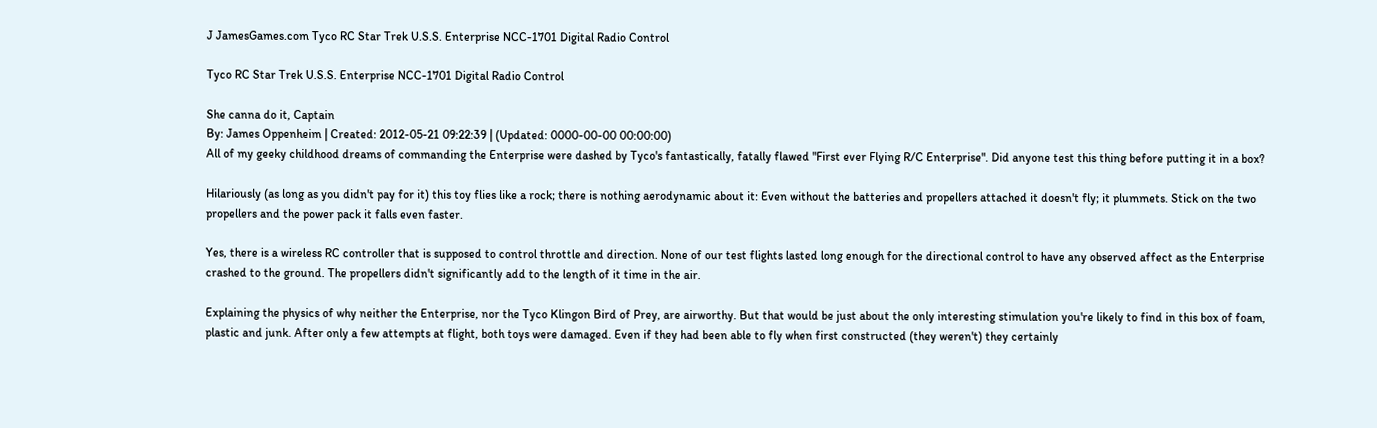J JamesGames.com Tyco RC Star Trek U.S.S. Enterprise NCC-1701 Digital Radio Control

Tyco RC Star Trek U.S.S. Enterprise NCC-1701 Digital Radio Control

She canna do it, Captain
By: James Oppenheim | Created: 2012-05-21 09:22:39 | (Updated: 0000-00-00 00:00:00)
All of my geeky childhood dreams of commanding the Enterprise were dashed by Tyco's fantastically, fatally flawed "First ever Flying R/C Enterprise". Did anyone test this thing before putting it in a box?

Hilariously (as long as you didn't pay for it) this toy flies like a rock; there is nothing aerodynamic about it: Even without the batteries and propellers attached it doesn't fly; it plummets. Stick on the two propellers and the power pack it falls even faster.

Yes, there is a wireless RC controller that is supposed to control throttle and direction. None of our test flights lasted long enough for the directional control to have any observed affect as the Enterprise crashed to the ground. The propellers didn't significantly add to the length of it time in the air.

Explaining the physics of why neither the Enterprise, nor the Tyco Klingon Bird of Prey, are airworthy. But that would be just about the only interesting stimulation you're likely to find in this box of foam, plastic and junk. After only a few attempts at flight, both toys were damaged. Even if they had been able to fly when first constructed (they weren't) they certainly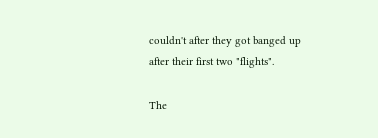couldn't after they got banged up after their first two "flights".

The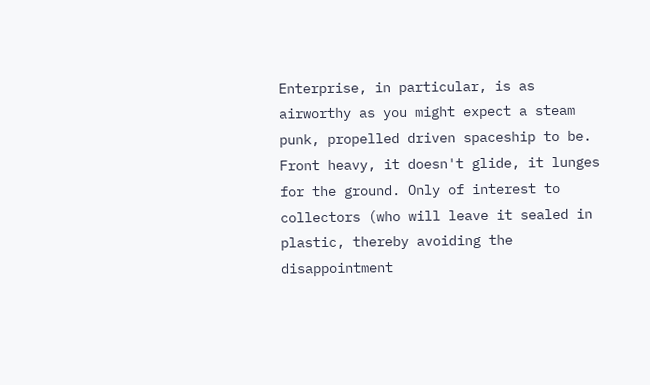Enterprise, in particular, is as airworthy as you might expect a steam punk, propelled driven spaceship to be. Front heavy, it doesn't glide, it lunges for the ground. Only of interest to collectors (who will leave it sealed in plastic, thereby avoiding the disappointment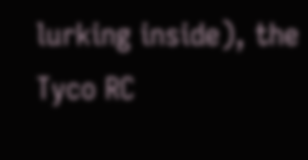lurking inside), the Tyco RC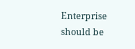Enterprise should be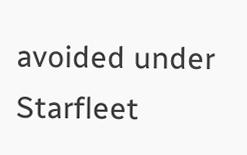avoided under Starfleet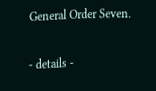General Order Seven.

- details -